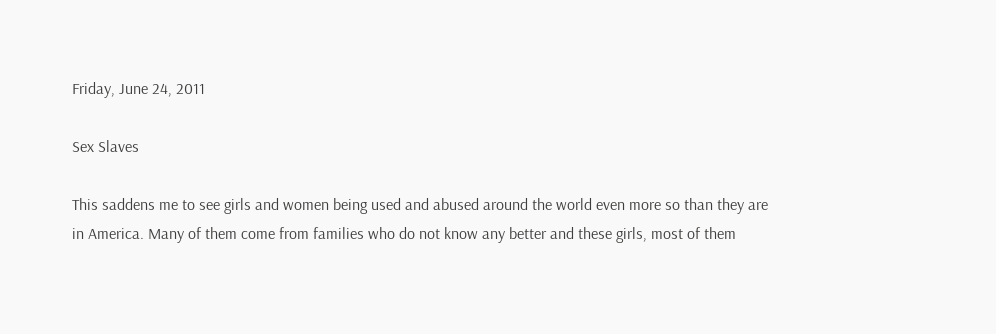Friday, June 24, 2011

Sex Slaves

This saddens me to see girls and women being used and abused around the world even more so than they are in America. Many of them come from families who do not know any better and these girls, most of them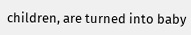children, are turned into baby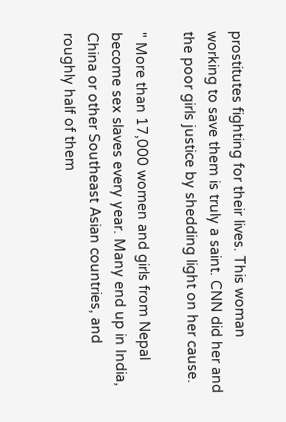prostitutes fighting for their lives. This woman working to save them is truly a saint. CNN did her and the poor girls justice by shedding light on her cause.

" More than 17,000 women and girls from Nepal become sex slaves every year. Many end up in India, China or other Southeast Asian countries, and roughly half of them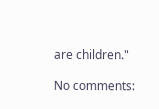are children."

No comments: